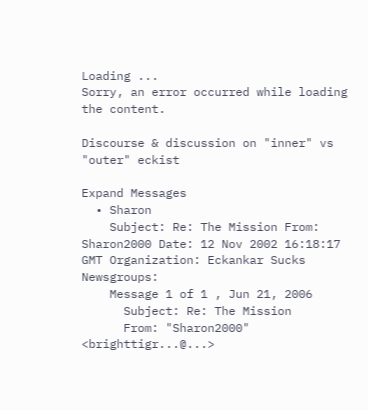Loading ...
Sorry, an error occurred while loading the content.

Discourse & discussion on "inner" vs "outer" eckist

Expand Messages
  • Sharon
    Subject: Re: The Mission From: Sharon2000 Date: 12 Nov 2002 16:18:17 GMT Organization: Eckankar Sucks Newsgroups:
    Message 1 of 1 , Jun 21, 2006
      Subject: Re: The Mission
      From: "Sharon2000" <brighttigr...@...>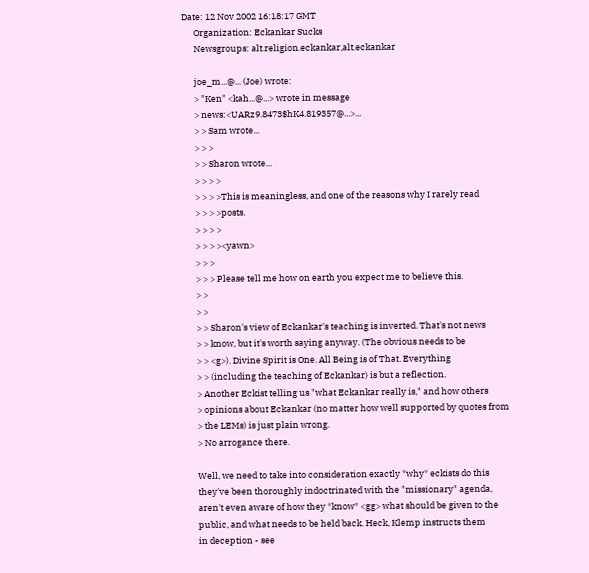Date: 12 Nov 2002 16:18:17 GMT
      Organization: Eckankar Sucks
      Newsgroups: alt.religion.eckankar,alt.eckankar

      joe_m...@... (Joe) wrote:
      > "Ken" <kah...@...> wrote in message
      > news:<UARz9.8473$hK4.819357@...>...
      > > Sam wrote...
      > > >
      > > Sharon wrote...
      > > > >
      > > > >This is meaningless, and one of the reasons why I rarely read
      > > > >posts.
      > > > >
      > > > ><yawn>
      > > >
      > > > Please tell me how on earth you expect me to believe this.
      > >
      > >
      > > Sharon's view of Eckankar's teaching is inverted. That's not news
      > > know, but it's worth saying anyway. (The obvious needs to be
      > > <g>). Divine Spirit is One. All Being is of That. Everything
      > > (including the teaching of Eckankar) is but a reflection.
      > Another Eckist telling us "what Eckankar really is," and how others
      > opinions about Eckankar (no matter how well supported by quotes from
      > the LEMs) is just plain wrong.
      > No arrogance there.

      Well, we need to take into consideration exactly *why* eckists do this
      they've been thoroughly indoctrinated with the "missionary" agenda,
      aren't even aware of how they *know* <gg> what should be given to the
      public, and what needs to be held back. Heck, Klemp instructs them
      in deception - see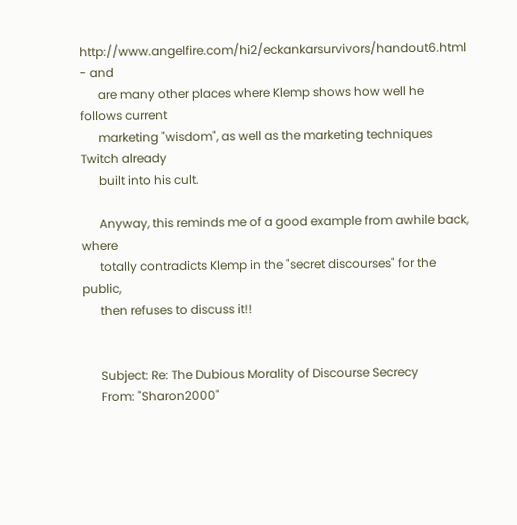http://www.angelfire.com/hi2/eckankarsurvivors/handout6.html - and
      are many other places where Klemp shows how well he follows current
      marketing "wisdom", as well as the marketing techniques Twitch already
      built into his cult.

      Anyway, this reminds me of a good example from awhile back, where
      totally contradicts Klemp in the "secret discourses" for the public,
      then refuses to discuss it!!


      Subject: Re: The Dubious Morality of Discourse Secrecy
      From: "Sharon2000"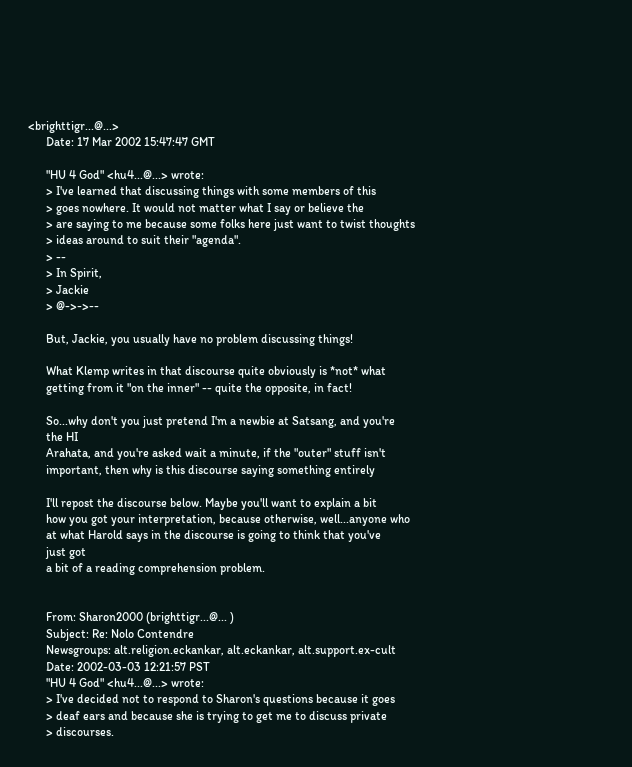<brighttigr...@...>
      Date: 17 Mar 2002 15:47:47 GMT

      "HU 4 God" <hu4...@...> wrote:
      > I've learned that discussing things with some members of this
      > goes nowhere. It would not matter what I say or believe the
      > are saying to me because some folks here just want to twist thoughts
      > ideas around to suit their "agenda".
      > --
      > In Spirit,
      > Jackie
      > @->->--

      But, Jackie, you usually have no problem discussing things!

      What Klemp writes in that discourse quite obviously is *not* what
      getting from it "on the inner" -- quite the opposite, in fact!

      So...why don't you just pretend I'm a newbie at Satsang, and you're
      the HI
      Arahata, and you're asked wait a minute, if the "outer" stuff isn't
      important, then why is this discourse saying something entirely

      I'll repost the discourse below. Maybe you'll want to explain a bit
      how you got your interpretation, because otherwise, well...anyone who
      at what Harold says in the discourse is going to think that you've
      just got
      a bit of a reading comprehension problem.


      From: Sharon2000 (brighttigr...@... )
      Subject: Re: Nolo Contendre
      Newsgroups: alt.religion.eckankar, alt.eckankar, alt.support.ex-cult
      Date: 2002-03-03 12:21:57 PST
      "HU 4 God" <hu4...@...> wrote:
      > I've decided not to respond to Sharon's questions because it goes
      > deaf ears and because she is trying to get me to discuss private
      > discourses.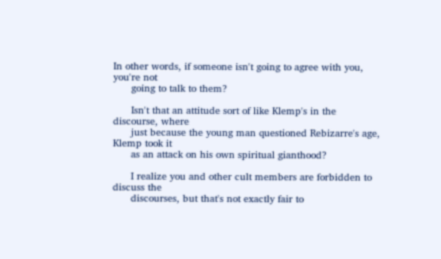In other words, if someone isn't going to agree with you, you're not
      going to talk to them?

      Isn't that an attitude sort of like Klemp's in the discourse, where
      just because the young man questioned Rebizarre's age, Klemp took it
      as an attack on his own spiritual gianthood?

      I realize you and other cult members are forbidden to discuss the
      discourses, but that's not exactly fair to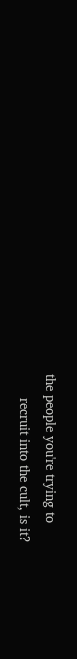the people you're trying to
      recruit into the cult, is it?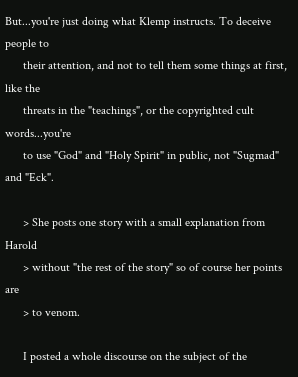But...you're just doing what Klemp instructs. To deceive people to
      their attention, and not to tell them some things at first, like the
      threats in the "teachings", or the copyrighted cult words...you're
      to use "God" and "Holy Spirit" in public, not "Sugmad" and "Eck".

      > She posts one story with a small explanation from Harold
      > without "the rest of the story" so of course her points are
      > to venom.

      I posted a whole discourse on the subject of the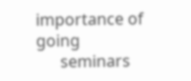importance of going
      seminars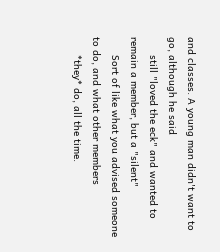and classes. A young man didn't want to go, although he said
      still "loved the eck" and wanted to remain a member, but a "silent"
      Sort of like what you advised someone to do, and what other members
      *they* do, all the time.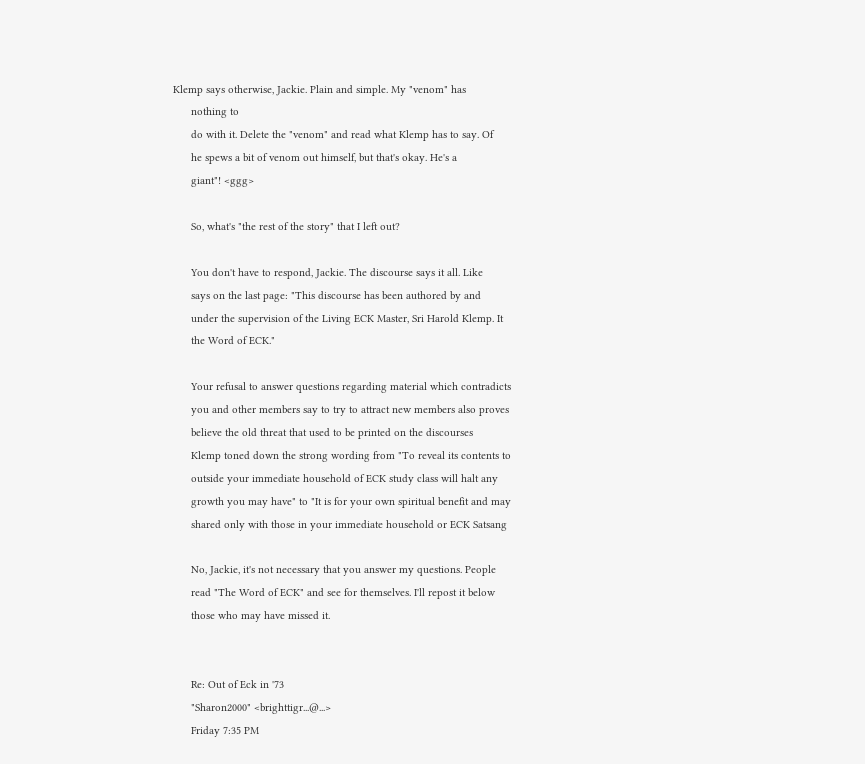Klemp says otherwise, Jackie. Plain and simple. My "venom" has
      nothing to
      do with it. Delete the "venom" and read what Klemp has to say. Of
      he spews a bit of venom out himself, but that's okay. He's a
      giant"! <ggg>

      So, what's "the rest of the story" that I left out?

      You don't have to respond, Jackie. The discourse says it all. Like
      says on the last page: "This discourse has been authored by and
      under the supervision of the Living ECK Master, Sri Harold Klemp. It
      the Word of ECK."

      Your refusal to answer questions regarding material which contradicts
      you and other members say to try to attract new members also proves
      believe the old threat that used to be printed on the discourses
      Klemp toned down the strong wording from "To reveal its contents to
      outside your immediate household of ECK study class will halt any
      growth you may have" to "It is for your own spiritual benefit and may
      shared only with those in your immediate household or ECK Satsang

      No, Jackie, it's not necessary that you answer my questions. People
      read "The Word of ECK" and see for themselves. I'll repost it below
      those who may have missed it.


      Re: Out of Eck in '73
      "Sharon2000" <brighttigr...@...>
      Friday 7:35 PM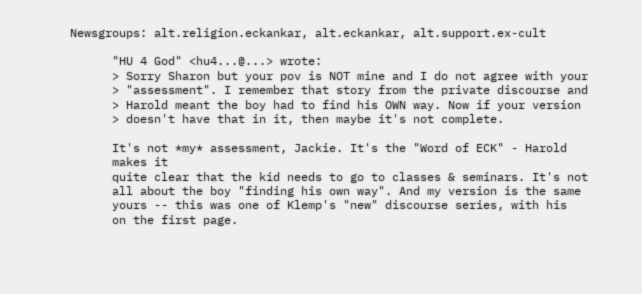Newsgroups: alt.religion.eckankar, alt.eckankar, alt.support.ex-cult

      "HU 4 God" <hu4...@...> wrote:
      > Sorry Sharon but your pov is NOT mine and I do not agree with your
      > "assessment". I remember that story from the private discourse and
      > Harold meant the boy had to find his OWN way. Now if your version
      > doesn't have that in it, then maybe it's not complete.

      It's not *my* assessment, Jackie. It's the "Word of ECK" - Harold
      makes it
      quite clear that the kid needs to go to classes & seminars. It's not
      all about the boy "finding his own way". And my version is the same
      yours -- this was one of Klemp's "new" discourse series, with his
      on the first page.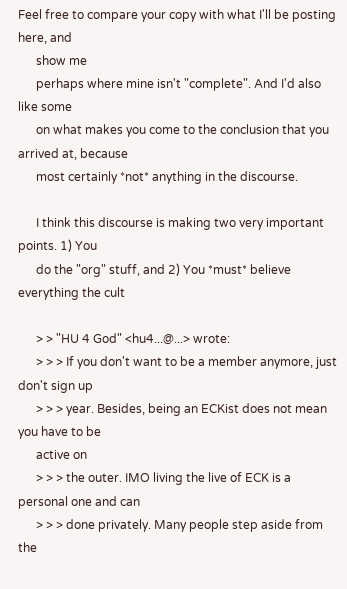Feel free to compare your copy with what I'll be posting here, and
      show me
      perhaps where mine isn't "complete". And I'd also like some
      on what makes you come to the conclusion that you arrived at, because
      most certainly *not* anything in the discourse.

      I think this discourse is making two very important points. 1) You
      do the "org" stuff, and 2) You *must* believe everything the cult

      > > "HU 4 God" <hu4...@...> wrote:
      > > > If you don't want to be a member anymore, just don't sign up
      > > > year. Besides, being an ECKist does not mean you have to be
      active on
      > > > the outer. IMO living the live of ECK is a personal one and can
      > > > done privately. Many people step aside from the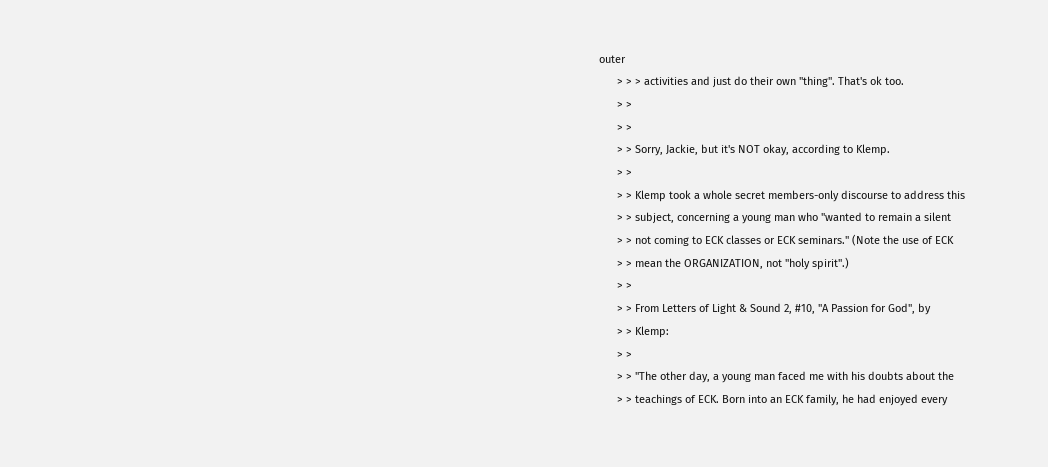outer
      > > > activities and just do their own "thing". That's ok too.
      > >
      > >
      > > Sorry, Jackie, but it's NOT okay, according to Klemp.
      > >
      > > Klemp took a whole secret members-only discourse to address this
      > > subject, concerning a young man who "wanted to remain a silent
      > > not coming to ECK classes or ECK seminars." (Note the use of ECK
      > > mean the ORGANIZATION, not "holy spirit".)
      > >
      > > From Letters of Light & Sound 2, #10, "A Passion for God", by
      > > Klemp:
      > >
      > > "The other day, a young man faced me with his doubts about the
      > > teachings of ECK. Born into an ECK family, he had enjoyed every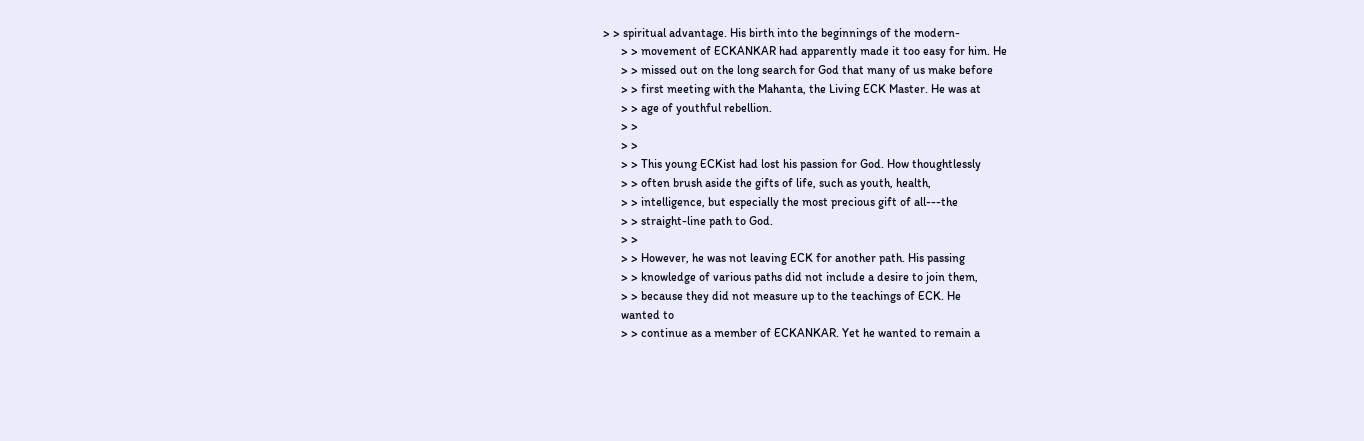> > spiritual advantage. His birth into the beginnings of the modern-
      > > movement of ECKANKAR had apparently made it too easy for him. He
      > > missed out on the long search for God that many of us make before
      > > first meeting with the Mahanta, the Living ECK Master. He was at
      > > age of youthful rebellion.
      > >
      > >
      > > This young ECKist had lost his passion for God. How thoughtlessly
      > > often brush aside the gifts of life, such as youth, health,
      > > intelligence, but especially the most precious gift of all---the
      > > straight-line path to God.
      > >
      > > However, he was not leaving ECK for another path. His passing
      > > knowledge of various paths did not include a desire to join them,
      > > because they did not measure up to the teachings of ECK. He
      wanted to
      > > continue as a member of ECKANKAR. Yet he wanted to remain a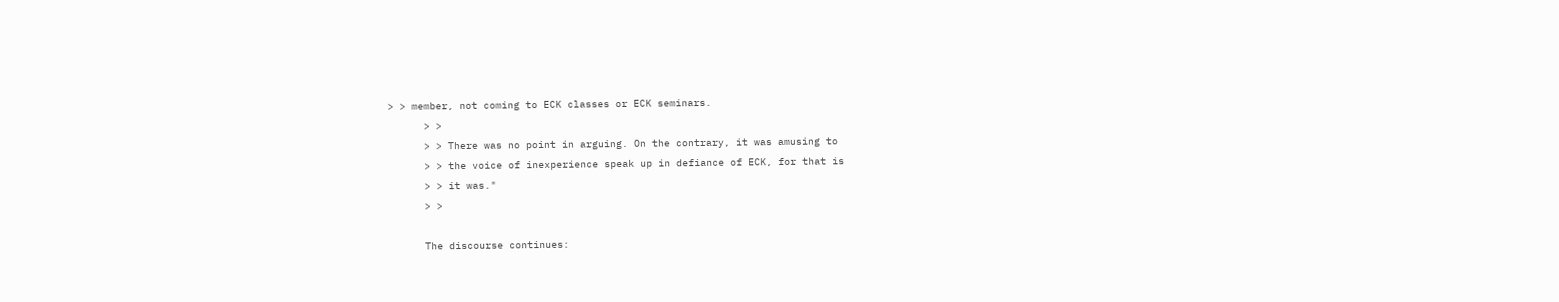> > member, not coming to ECK classes or ECK seminars.
      > >
      > > There was no point in arguing. On the contrary, it was amusing to
      > > the voice of inexperience speak up in defiance of ECK, for that is
      > > it was."
      > >

      The discourse continues: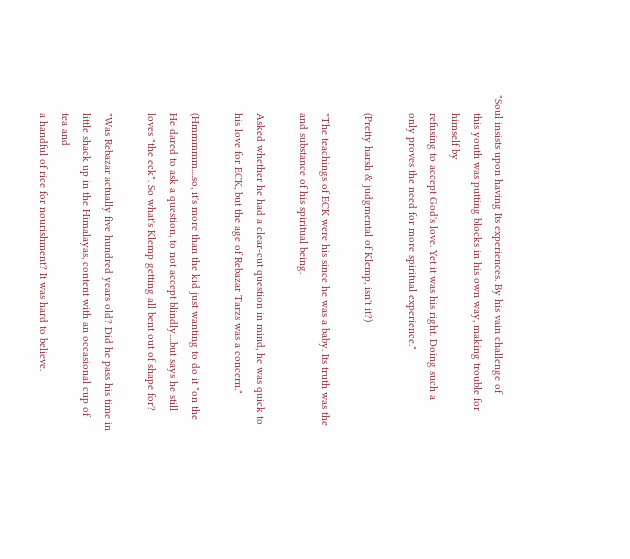"Soul insists upon having Its experiences. By his vain challenge of
      this youth was putting blocks in his own way, making trouble for
      himself by
      refusing to accept God's love. Yet it was his right. Doing such a
      only proves the need for more spiritual experience."

      (Pretty harsh & judgmental of Klemp, isn't it?)

      "The teachings of ECK were his since he was a baby. Its truth was the
      and substance of his spiritual being.

      Asked whether he had a clear-cut question in mind, he was quick to
      his love for ECK, but the age of Rebazar Tarzs was a concern."

      (Hmmmmm....so, it's more than the kid just wanting to do it "on the
      He dared to ask a question, to not accept blindly....but says he still
      loves "the eck". So what's Klemp getting all bent out of shape for?

      "Was Rebazar actually five hundred years old? Did he pass his time in
      little shack up in the Himalayas, content with an occasional cup of
      tea and
      a handful of rice for nourishment? It was hard to believe.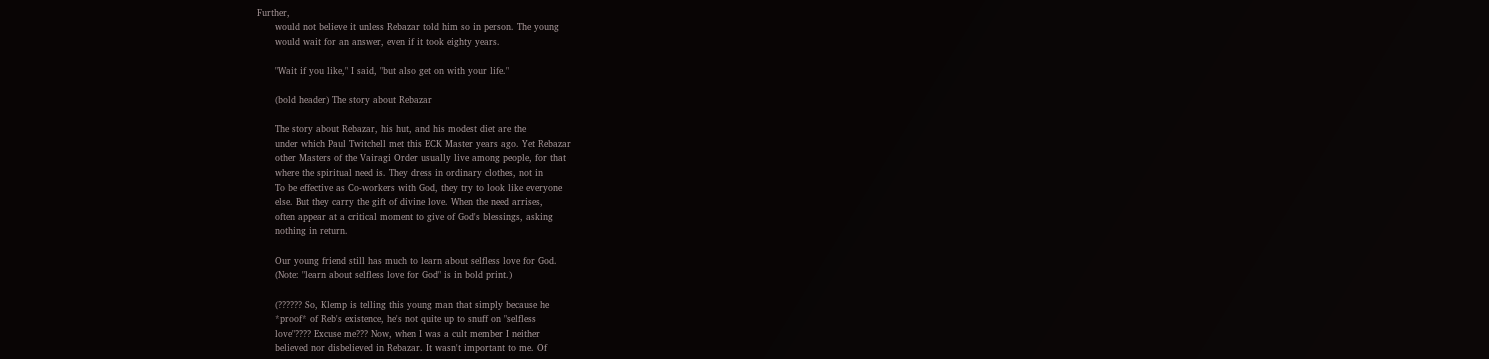Further,
      would not believe it unless Rebazar told him so in person. The young
      would wait for an answer, even if it took eighty years.

      "Wait if you like," I said, "but also get on with your life."

      (bold header) The story about Rebazar

      The story about Rebazar, his hut, and his modest diet are the
      under which Paul Twitchell met this ECK Master years ago. Yet Rebazar
      other Masters of the Vairagi Order usually live among people, for that
      where the spiritual need is. They dress in ordinary clothes, not in
      To be effective as Co-workers with God, they try to look like everyone
      else. But they carry the gift of divine love. When the need arrises,
      often appear at a critical moment to give of God's blessings, asking
      nothing in return.

      Our young friend still has much to learn about selfless love for God.
      (Note: "learn about selfless love for God" is in bold print.)

      (?????? So, Klemp is telling this young man that simply because he
      *proof* of Reb's existence, he's not quite up to snuff on "selfless
      love"???? Excuse me??? Now, when I was a cult member I neither
      believed nor disbelieved in Rebazar. It wasn't important to me. Of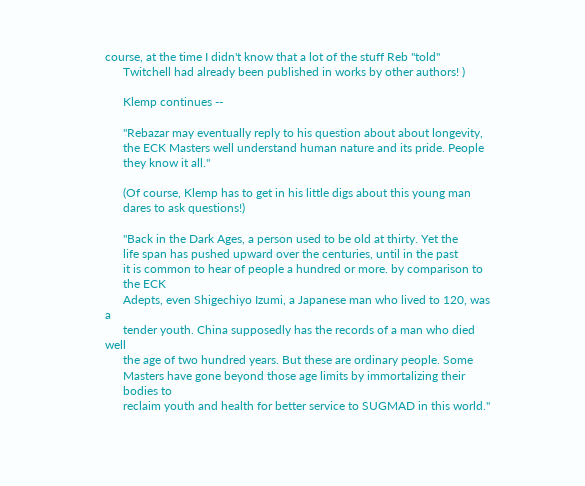course, at the time I didn't know that a lot of the stuff Reb "told"
      Twitchell had already been published in works by other authors! )

      Klemp continues --

      "Rebazar may eventually reply to his question about about longevity,
      the ECK Masters well understand human nature and its pride. People
      they know it all."

      (Of course, Klemp has to get in his little digs about this young man
      dares to ask questions!)

      "Back in the Dark Ages, a person used to be old at thirty. Yet the
      life span has pushed upward over the centuries, until in the past
      it is common to hear of people a hundred or more. by comparison to
      the ECK
      Adepts, even Shigechiyo Izumi, a Japanese man who lived to 120, was a
      tender youth. China supposedly has the records of a man who died well
      the age of two hundred years. But these are ordinary people. Some
      Masters have gone beyond those age limits by immortalizing their
      bodies to
      reclaim youth and health for better service to SUGMAD in this world."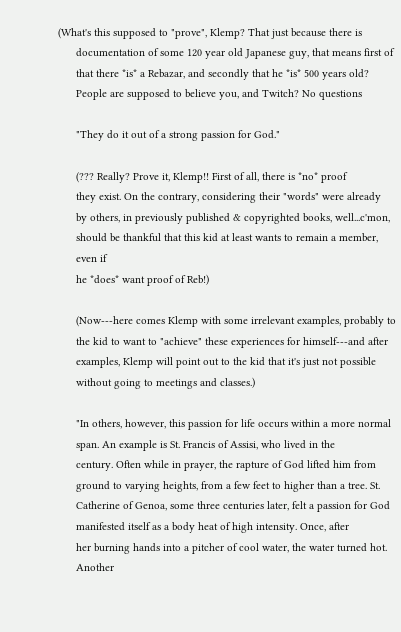(What's this supposed to "prove", Klemp? That just because there is
      documentation of some 120 year old Japanese guy, that means first of
      that there *is* a Rebazar, and secondly that he *is* 500 years old?
      People are supposed to believe you, and Twitch? No questions

      "They do it out of a strong passion for God."

      (??? Really? Prove it, Klemp!! First of all, there is *no* proof
      they exist. On the contrary, considering their "words" were already
      by others, in previously published & copyrighted books, well...c'mon,
      should be thankful that this kid at least wants to remain a member,
      even if
      he *does* want proof of Reb!)

      (Now---here comes Klemp with some irrelevant examples, probably to
      the kid to want to "achieve" these experiences for himself---and after
      examples, Klemp will point out to the kid that it's just not possible
      without going to meetings and classes.)

      "In others, however, this passion for life occurs within a more normal
      span. An example is St. Francis of Assisi, who lived in the
      century. Often while in prayer, the rapture of God lifted him from
      ground to varying heights, from a few feet to higher than a tree. St.
      Catherine of Genoa, some three centuries later, felt a passion for God
      manifested itself as a body heat of high intensity. Once, after
      her burning hands into a pitcher of cool water, the water turned hot.
      Another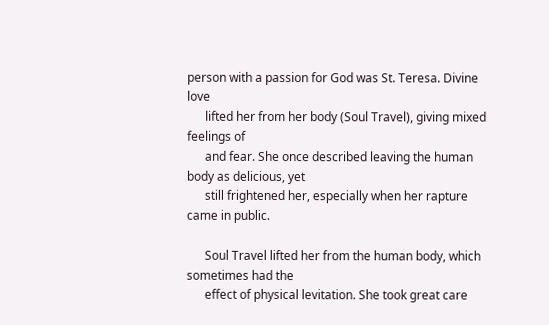person with a passion for God was St. Teresa. Divine love
      lifted her from her body (Soul Travel), giving mixed feelings of
      and fear. She once described leaving the human body as delicious, yet
      still frightened her, especially when her rapture came in public.

      Soul Travel lifted her from the human body, which sometimes had the
      effect of physical levitation. She took great care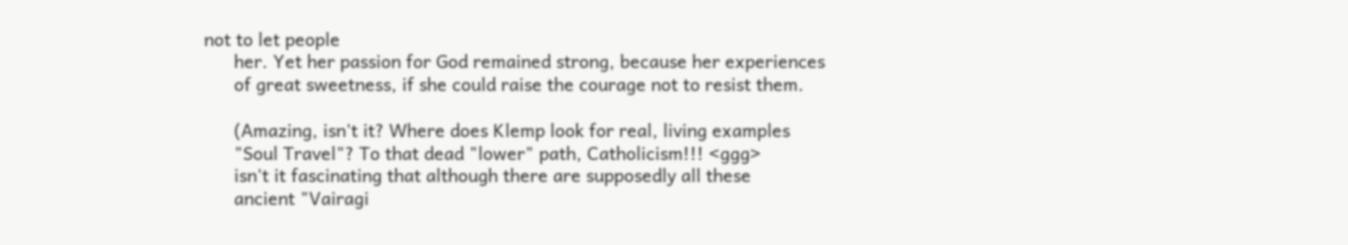not to let people
      her. Yet her passion for God remained strong, because her experiences
      of great sweetness, if she could raise the courage not to resist them.

      (Amazing, isn't it? Where does Klemp look for real, living examples
      "Soul Travel"? To that dead "lower" path, Catholicism!!! <ggg>
      isn't it fascinating that although there are supposedly all these
      ancient "Vairagi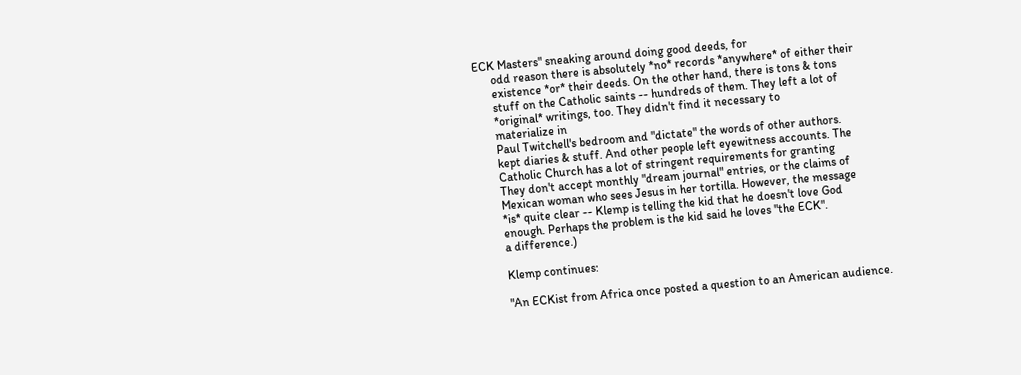ECK Masters" sneaking around doing good deeds, for
      odd reason there is absolutely *no* records *anywhere* of either their
      existence *or* their deeds. On the other hand, there is tons & tons
      stuff on the Catholic saints -- hundreds of them. They left a lot of
      *original* writings, too. They didn't find it necessary to
      materialize in
      Paul Twitchell's bedroom and "dictate" the words of other authors.
      kept diaries & stuff. And other people left eyewitness accounts. The
      Catholic Church has a lot of stringent requirements for granting
      They don't accept monthly "dream journal" entries, or the claims of
      Mexican woman who sees Jesus in her tortilla. However, the message
      *is* quite clear -- Klemp is telling the kid that he doesn't love God
      enough. Perhaps the problem is the kid said he loves "the ECK".
      a difference.)

      Klemp continues:

      "An ECKist from Africa once posted a question to an American audience.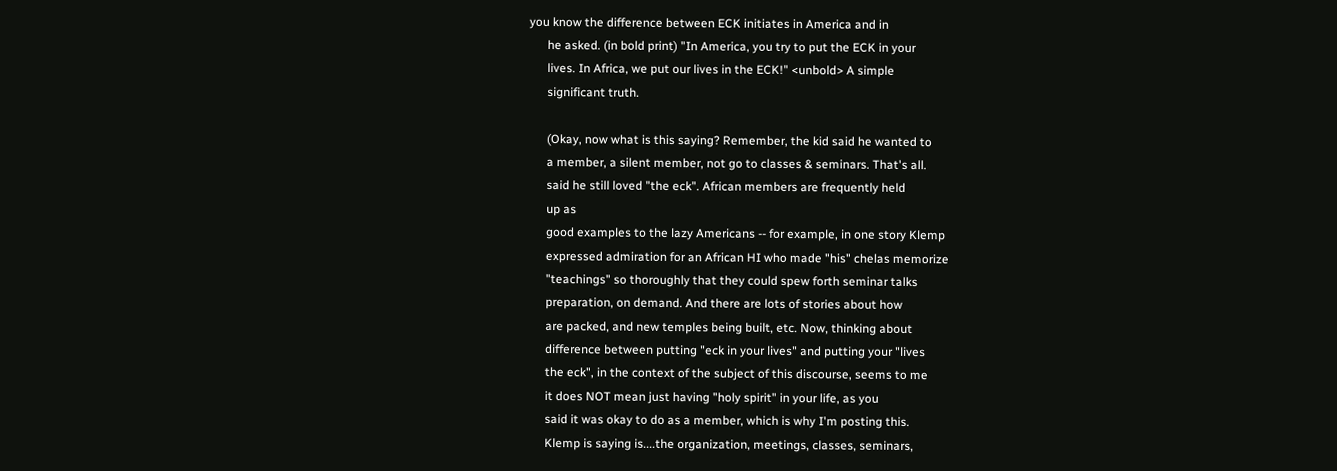you know the difference between ECK initiates in America and in
      he asked. (in bold print) "In America, you try to put the ECK in your
      lives. In Africa, we put our lives in the ECK!" <unbold> A simple
      significant truth.

      (Okay, now what is this saying? Remember, the kid said he wanted to
      a member, a silent member, not go to classes & seminars. That's all.
      said he still loved "the eck". African members are frequently held
      up as
      good examples to the lazy Americans -- for example, in one story Klemp
      expressed admiration for an African HI who made "his" chelas memorize
      "teachings" so thoroughly that they could spew forth seminar talks
      preparation, on demand. And there are lots of stories about how
      are packed, and new temples being built, etc. Now, thinking about
      difference between putting "eck in your lives" and putting your "lives
      the eck", in the context of the subject of this discourse, seems to me
      it does NOT mean just having "holy spirit" in your life, as you
      said it was okay to do as a member, which is why I'm posting this.
      Klemp is saying is....the organization, meetings, classes, seminars,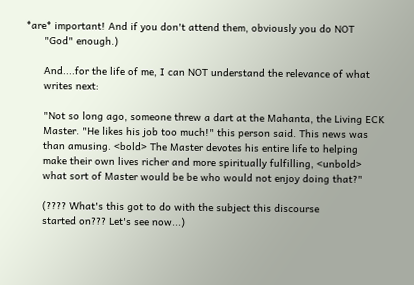*are* important! And if you don't attend them, obviously you do NOT
      "God" enough.)

      And....for the life of me, I can NOT understand the relevance of what
      writes next:

      "Not so long ago, someone threw a dart at the Mahanta, the Living ECK
      Master. "He likes his job too much!" this person said. This news was
      than amusing. <bold> The Master devotes his entire life to helping
      make their own lives richer and more spiritually fulfilling, <unbold>
      what sort of Master would be be who would not enjoy doing that?"

      (???? What's this got to do with the subject this discourse
      started on??? Let's see now...)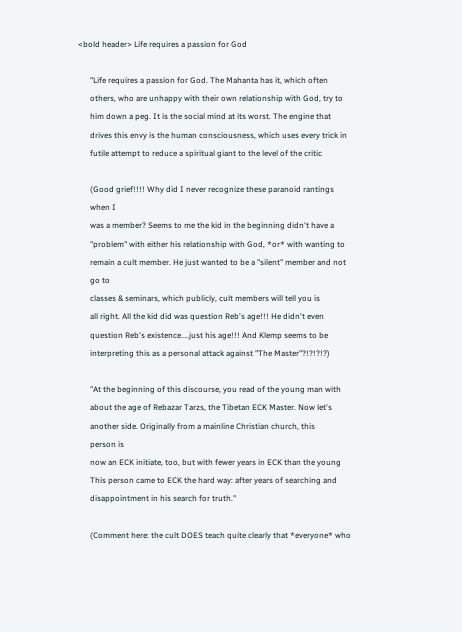<bold header> Life requires a passion for God

      "Life requires a passion for God. The Mahanta has it, which often
      others, who are unhappy with their own relationship with God, try to
      him down a peg. It is the social mind at its worst. The engine that
      drives this envy is the human consciousness, which uses every trick in
      futile attempt to reduce a spiritual giant to the level of the critic

      (Good grief!!!! Why did I never recognize these paranoid rantings
      when I
      was a member? Seems to me the kid in the beginning didn't have a
      "problem" with either his relationship with God, *or* with wanting to
      remain a cult member. He just wanted to be a "silent" member and not
      go to
      classes & seminars, which publicly, cult members will tell you is
      all right. All the kid did was question Reb's age!!! He didn't even
      question Reb's existence....just his age!!! And Klemp seems to be
      interpreting this as a personal attack against "The Master"?!?!?!?)

      "At the beginning of this discourse, you read of the young man with
      about the age of Rebazar Tarzs, the Tibetan ECK Master. Now let's
      another side. Originally from a mainline Christian church, this
      person is
      now an ECK initiate, too, but with fewer years in ECK than the young
      This person came to ECK the hard way: after years of searching and
      disappointment in his search for truth."

      (Comment here: the cult DOES teach quite clearly that *everyone* who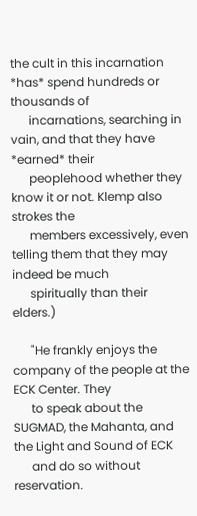the cult in this incarnation *has* spend hundreds or thousands of
      incarnations, searching in vain, and that they have *earned* their
      peoplehood whether they know it or not. Klemp also strokes the
      members excessively, even telling them that they may indeed be much
      spiritually than their elders.)

      "He frankly enjoys the company of the people at the ECK Center. They
      to speak about the SUGMAD, the Mahanta, and the Light and Sound of ECK
      and do so without reservation.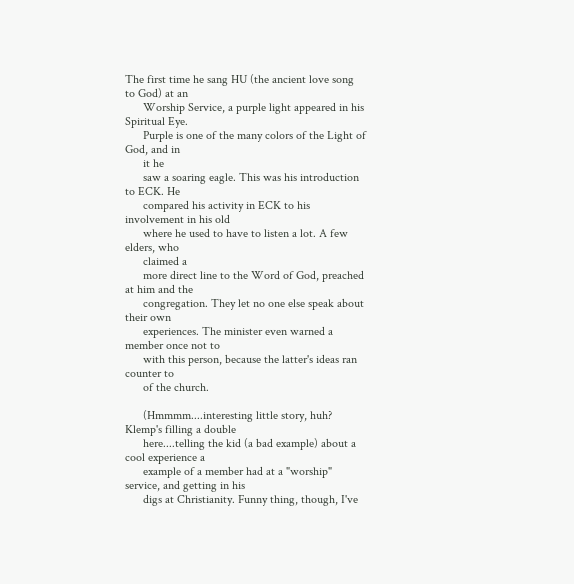The first time he sang HU (the ancient love song to God) at an
      Worship Service, a purple light appeared in his Spiritual Eye.
      Purple is one of the many colors of the Light of God, and in
      it he
      saw a soaring eagle. This was his introduction to ECK. He
      compared his activity in ECK to his involvement in his old
      where he used to have to listen a lot. A few elders, who
      claimed a
      more direct line to the Word of God, preached at him and the
      congregation. They let no one else speak about their own
      experiences. The minister even warned a member once not to
      with this person, because the latter's ideas ran counter to
      of the church.

      (Hmmmm....interesting little story, huh? Klemp's filling a double
      here....telling the kid (a bad example) about a cool experience a
      example of a member had at a "worship" service, and getting in his
      digs at Christianity. Funny thing, though, I've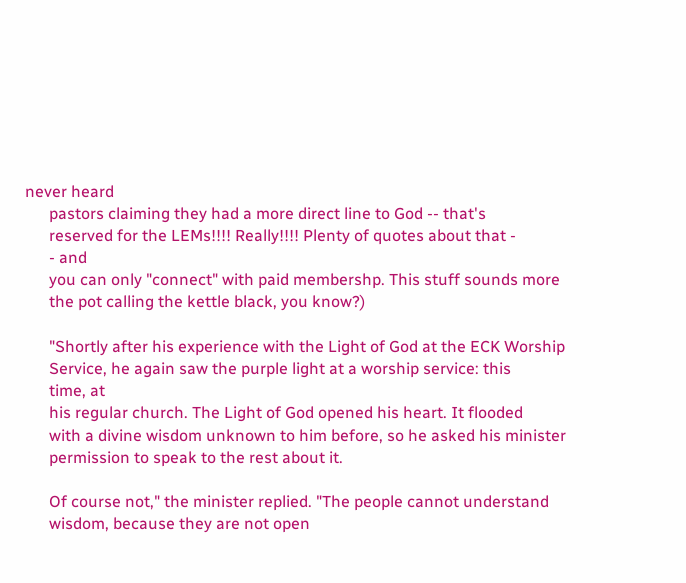never heard
      pastors claiming they had a more direct line to God -- that's
      reserved for the LEMs!!!! Really!!!! Plenty of quotes about that -
      - and
      you can only "connect" with paid membershp. This stuff sounds more
      the pot calling the kettle black, you know?)

      "Shortly after his experience with the Light of God at the ECK Worship
      Service, he again saw the purple light at a worship service: this
      time, at
      his regular church. The Light of God opened his heart. It flooded
      with a divine wisdom unknown to him before, so he asked his minister
      permission to speak to the rest about it.

      Of course not," the minister replied. "The people cannot understand
      wisdom, because they are not open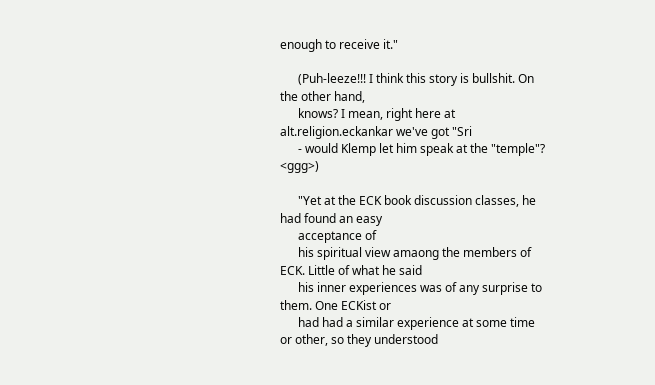enough to receive it."

      (Puh-leeze!!! I think this story is bullshit. On the other hand,
      knows? I mean, right here at alt.religion.eckankar we've got "Sri
      - would Klemp let him speak at the "temple"? <ggg>)

      "Yet at the ECK book discussion classes, he had found an easy
      acceptance of
      his spiritual view amaong the members of ECK. Little of what he said
      his inner experiences was of any surprise to them. One ECKist or
      had had a similar experience at some time or other, so they understood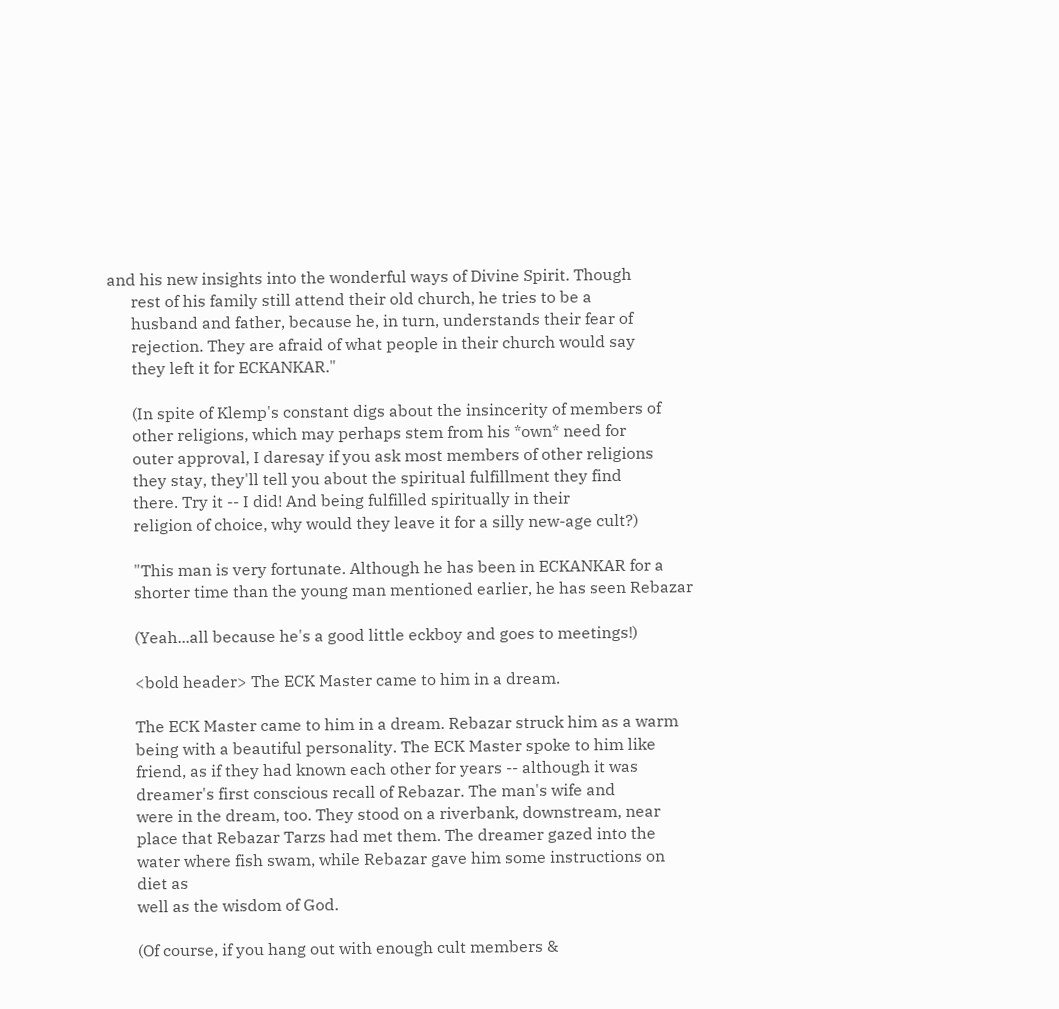and his new insights into the wonderful ways of Divine Spirit. Though
      rest of his family still attend their old church, he tries to be a
      husband and father, because he, in turn, understands their fear of
      rejection. They are afraid of what people in their church would say
      they left it for ECKANKAR."

      (In spite of Klemp's constant digs about the insincerity of members of
      other religions, which may perhaps stem from his *own* need for
      outer approval, I daresay if you ask most members of other religions
      they stay, they'll tell you about the spiritual fulfillment they find
      there. Try it -- I did! And being fulfilled spiritually in their
      religion of choice, why would they leave it for a silly new-age cult?)

      "This man is very fortunate. Although he has been in ECKANKAR for a
      shorter time than the young man mentioned earlier, he has seen Rebazar

      (Yeah...all because he's a good little eckboy and goes to meetings!)

      <bold header> The ECK Master came to him in a dream.

      The ECK Master came to him in a dream. Rebazar struck him as a warm
      being with a beautiful personality. The ECK Master spoke to him like
      friend, as if they had known each other for years -- although it was
      dreamer's first conscious recall of Rebazar. The man's wife and
      were in the dream, too. They stood on a riverbank, downstream, near
      place that Rebazar Tarzs had met them. The dreamer gazed into the
      water where fish swam, while Rebazar gave him some instructions on
      diet as
      well as the wisdom of God.

      (Of course, if you hang out with enough cult members &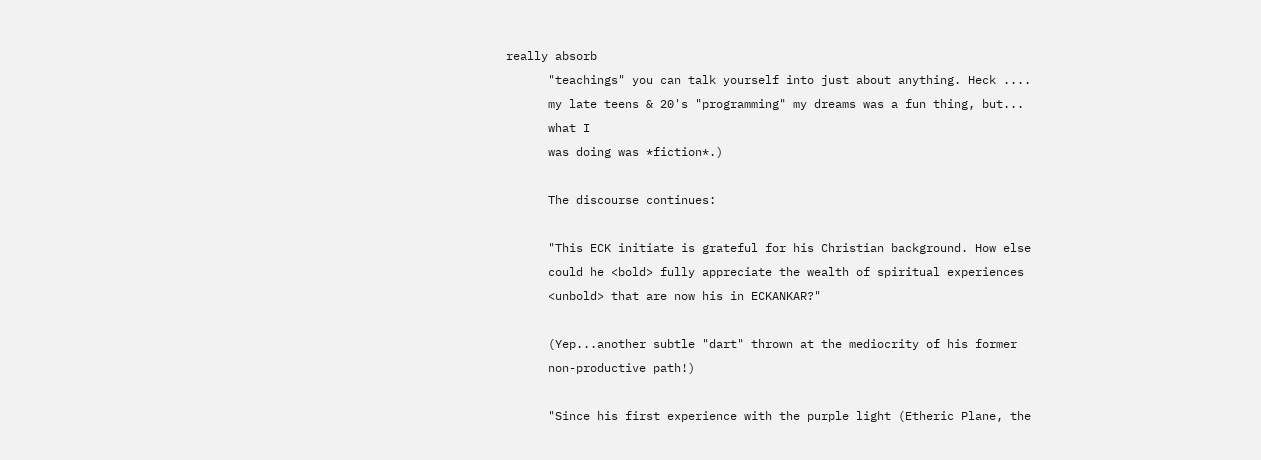really absorb
      "teachings" you can talk yourself into just about anything. Heck ....
      my late teens & 20's "programming" my dreams was a fun thing, but...
      what I
      was doing was *fiction*.)

      The discourse continues:

      "This ECK initiate is grateful for his Christian background. How else
      could he <bold> fully appreciate the wealth of spiritual experiences
      <unbold> that are now his in ECKANKAR?"

      (Yep...another subtle "dart" thrown at the mediocrity of his former
      non-productive path!)

      "Since his first experience with the purple light (Etheric Plane, the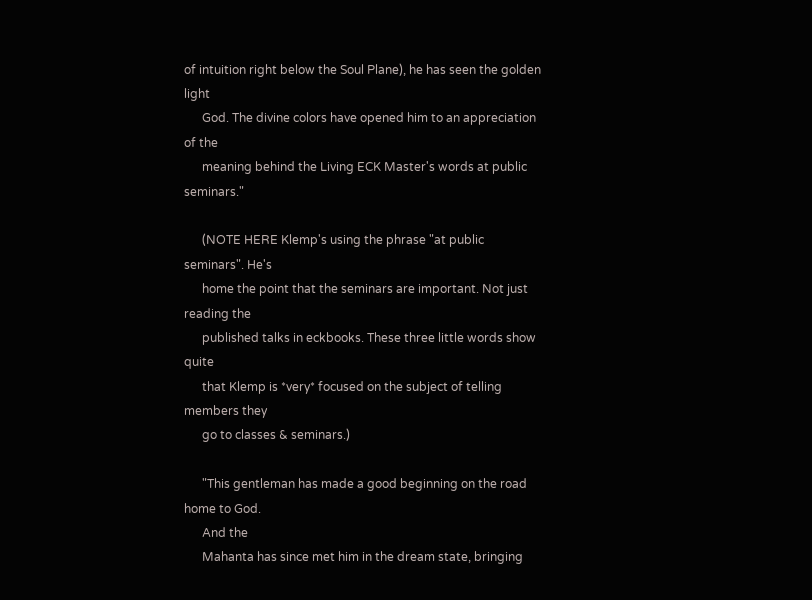of intuition right below the Soul Plane), he has seen the golden light
      God. The divine colors have opened him to an appreciation of the
      meaning behind the Living ECK Master's words at public seminars."

      (NOTE HERE Klemp's using the phrase "at public seminars". He's
      home the point that the seminars are important. Not just reading the
      published talks in eckbooks. These three little words show quite
      that Klemp is *very* focused on the subject of telling members they
      go to classes & seminars.)

      "This gentleman has made a good beginning on the road home to God.
      And the
      Mahanta has since met him in the dream state, bringing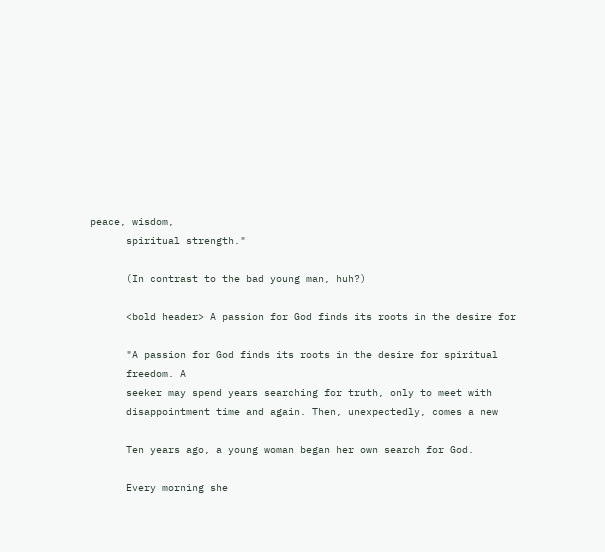peace, wisdom,
      spiritual strength."

      (In contrast to the bad young man, huh?)

      <bold header> A passion for God finds its roots in the desire for

      "A passion for God finds its roots in the desire for spiritual
      freedom. A
      seeker may spend years searching for truth, only to meet with
      disappointment time and again. Then, unexpectedly, comes a new

      Ten years ago, a young woman began her own search for God.

      Every morning she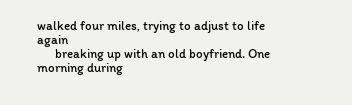walked four miles, trying to adjust to life again
      breaking up with an old boyfriend. One morning during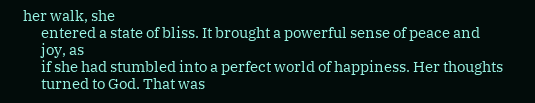her walk, she
      entered a state of bliss. It brought a powerful sense of peace and
      joy, as
      if she had stumbled into a perfect world of happiness. Her thoughts
      turned to God. That was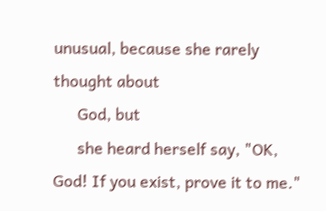unusual, because she rarely thought about
      God, but
      she heard herself say, "OK, God! If you exist, prove it to me."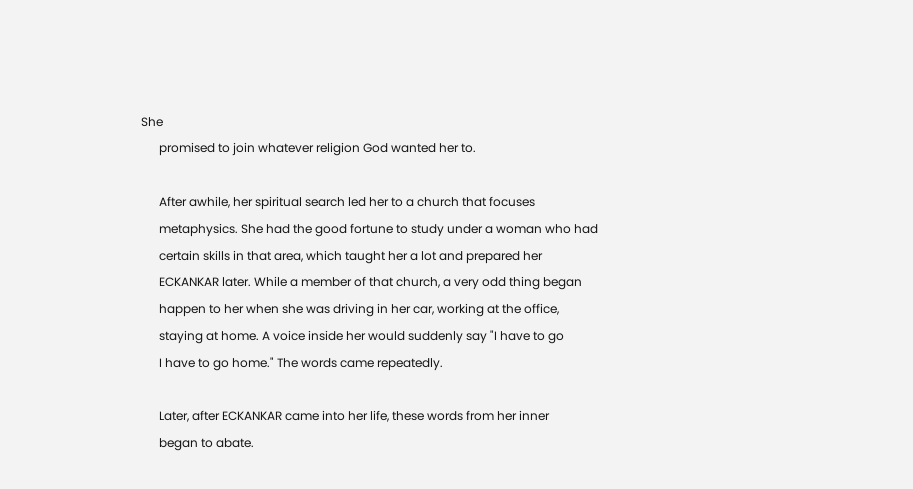She
      promised to join whatever religion God wanted her to.

      After awhile, her spiritual search led her to a church that focuses
      metaphysics. She had the good fortune to study under a woman who had
      certain skills in that area, which taught her a lot and prepared her
      ECKANKAR later. While a member of that church, a very odd thing began
      happen to her when she was driving in her car, working at the office,
      staying at home. A voice inside her would suddenly say "I have to go
      I have to go home." The words came repeatedly.

      Later, after ECKANKAR came into her life, these words from her inner
      began to abate.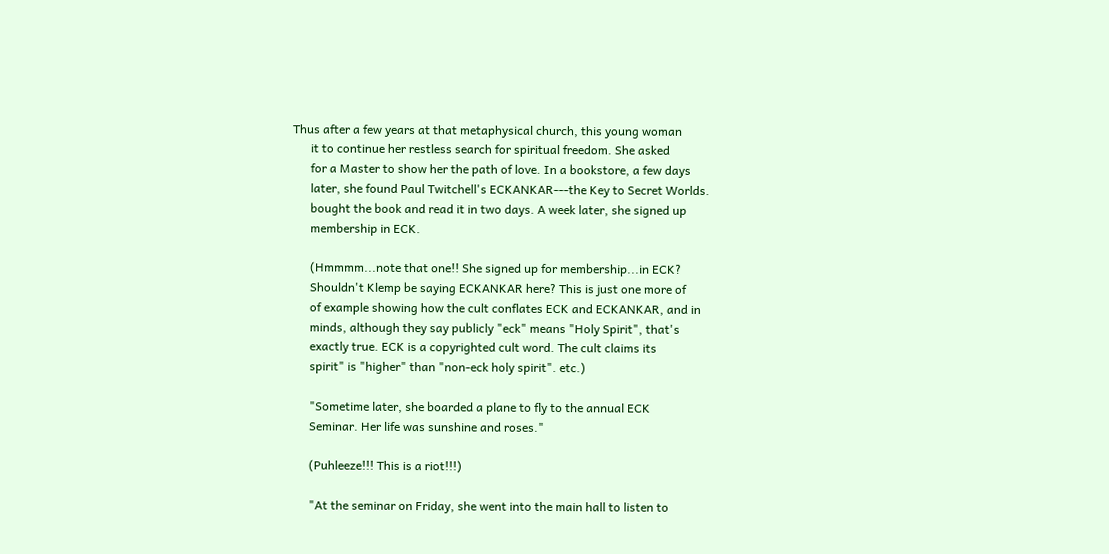Thus after a few years at that metaphysical church, this young woman
      it to continue her restless search for spiritual freedom. She asked
      for a Master to show her the path of love. In a bookstore, a few days
      later, she found Paul Twitchell's ECKANKAR---the Key to Secret Worlds.
      bought the book and read it in two days. A week later, she signed up
      membership in ECK.

      (Hmmmm...note that one!! She signed up for membership...in ECK?
      Shouldn't Klemp be saying ECKANKAR here? This is just one more of
      of example showing how the cult conflates ECK and ECKANKAR, and in
      minds, although they say publicly "eck" means "Holy Spirit", that's
      exactly true. ECK is a copyrighted cult word. The cult claims its
      spirit" is "higher" than "non-eck holy spirit". etc.)

      "Sometime later, she boarded a plane to fly to the annual ECK
      Seminar. Her life was sunshine and roses."

      (Puhleeze!!! This is a riot!!!)

      "At the seminar on Friday, she went into the main hall to listen to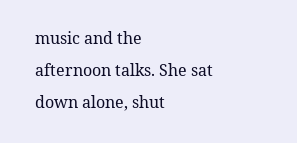music and the afternoon talks. She sat down alone, shut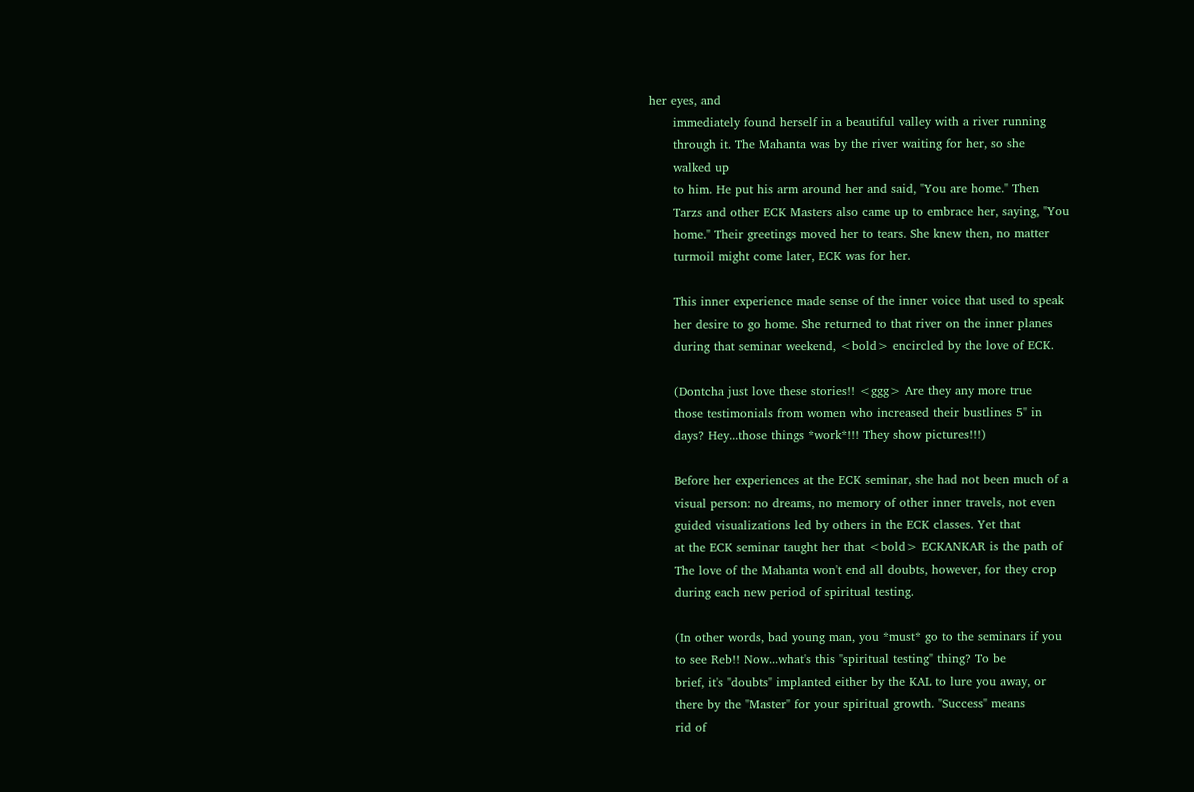her eyes, and
      immediately found herself in a beautiful valley with a river running
      through it. The Mahanta was by the river waiting for her, so she
      walked up
      to him. He put his arm around her and said, "You are home." Then
      Tarzs and other ECK Masters also came up to embrace her, saying, "You
      home." Their greetings moved her to tears. She knew then, no matter
      turmoil might come later, ECK was for her.

      This inner experience made sense of the inner voice that used to speak
      her desire to go home. She returned to that river on the inner planes
      during that seminar weekend, <bold> encircled by the love of ECK.

      (Dontcha just love these stories!! <ggg> Are they any more true
      those testimonials from women who increased their bustlines 5" in
      days? Hey...those things *work*!!! They show pictures!!!)

      Before her experiences at the ECK seminar, she had not been much of a
      visual person: no dreams, no memory of other inner travels, not even
      guided visualizations led by others in the ECK classes. Yet that
      at the ECK seminar taught her that <bold> ECKANKAR is the path of
      The love of the Mahanta won't end all doubts, however, for they crop
      during each new period of spiritual testing.

      (In other words, bad young man, you *must* go to the seminars if you
      to see Reb!! Now...what's this "spiritual testing" thing? To be
      brief, it's "doubts" implanted either by the KAL to lure you away, or
      there by the "Master" for your spiritual growth. "Success" means
      rid of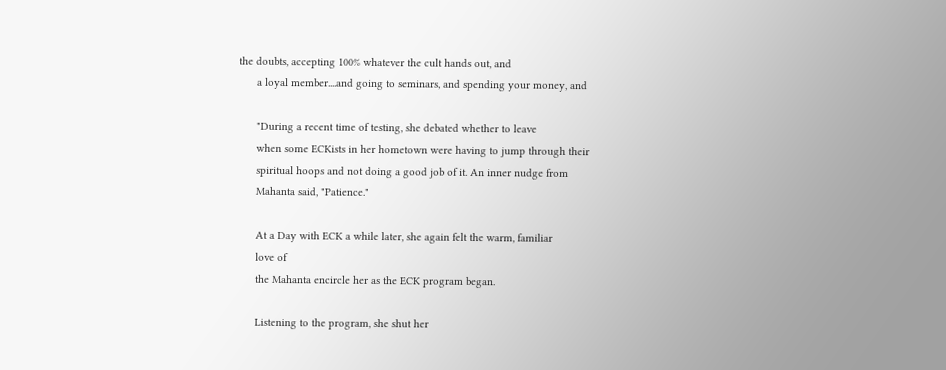the doubts, accepting 100% whatever the cult hands out, and
      a loyal member....and going to seminars, and spending your money, and

      "During a recent time of testing, she debated whether to leave
      when some ECKists in her hometown were having to jump through their
      spiritual hoops and not doing a good job of it. An inner nudge from
      Mahanta said, "Patience."

      At a Day with ECK a while later, she again felt the warm, familiar
      love of
      the Mahanta encircle her as the ECK program began.

      Listening to the program, she shut her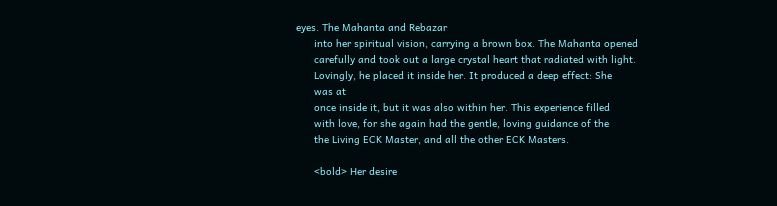eyes. The Mahanta and Rebazar
      into her spiritual vision, carrying a brown box. The Mahanta opened
      carefully and took out a large crystal heart that radiated with light.
      Lovingly, he placed it inside her. It produced a deep effect: She
      was at
      once inside it, but it was also within her. This experience filled
      with love, for she again had the gentle, loving guidance of the
      the Living ECK Master, and all the other ECK Masters.

      <bold> Her desire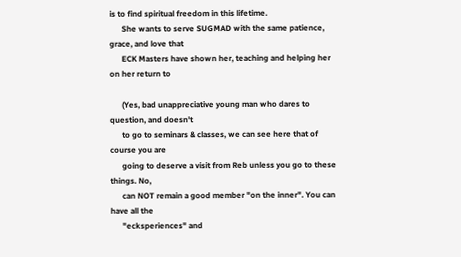is to find spiritual freedom in this lifetime.
      She wants to serve SUGMAD with the same patience, grace, and love that
      ECK Masters have shown her, teaching and helping her on her return to

      (Yes, bad unappreciative young man who dares to question, and doesn't
      to go to seminars & classes, we can see here that of course you are
      going to deserve a visit from Reb unless you go to these things. No,
      can NOT remain a good member "on the inner". You can have all the
      "ecksperiences" and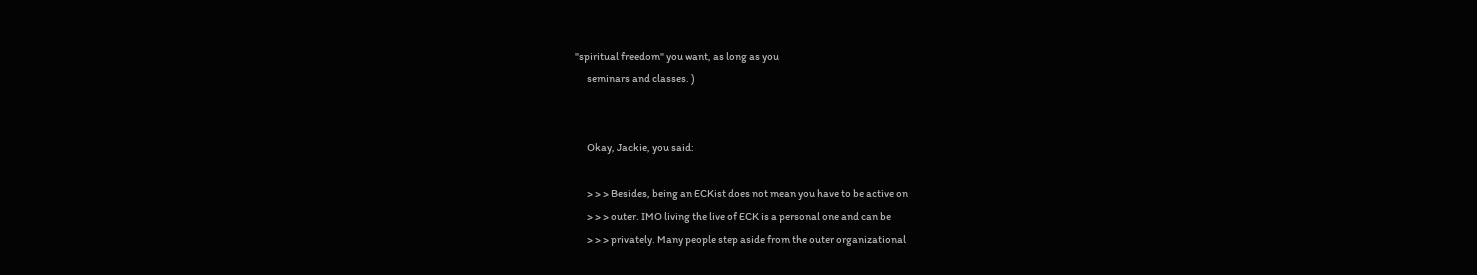"spiritual freedom" you want, as long as you
      seminars and classes. )


      Okay, Jackie, you said:

      > > > Besides, being an ECKist does not mean you have to be active on
      > > > outer. IMO living the live of ECK is a personal one and can be
      > > > privately. Many people step aside from the outer organizational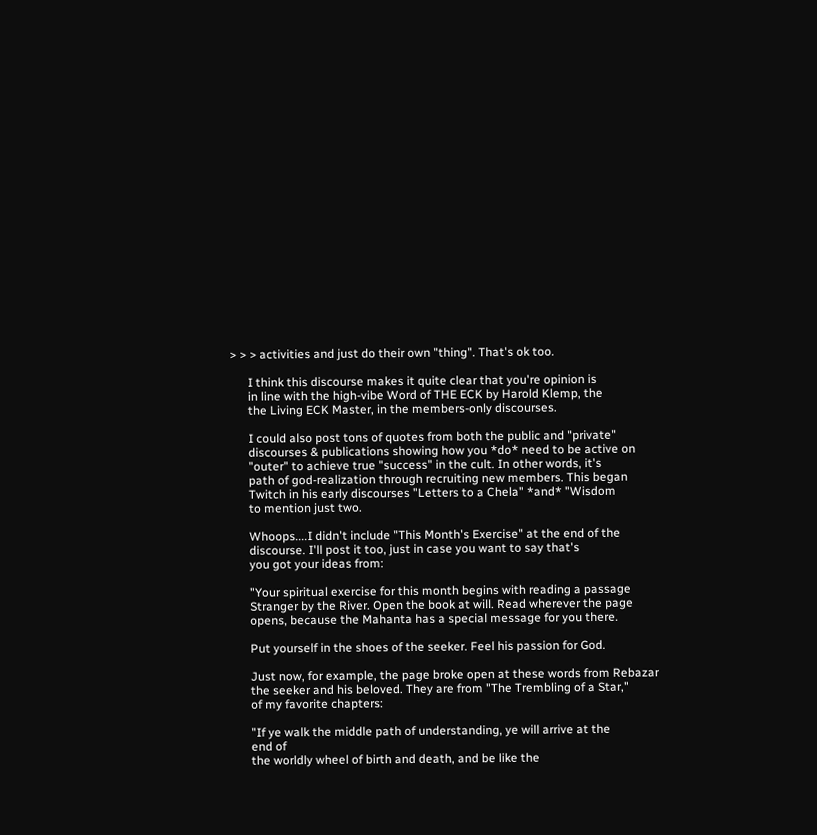> > > activities and just do their own "thing". That's ok too.

      I think this discourse makes it quite clear that you're opinion is
      in line with the high-vibe Word of THE ECK by Harold Klemp, the
      the Living ECK Master, in the members-only discourses.

      I could also post tons of quotes from both the public and "private"
      discourses & publications showing how you *do* need to be active on
      "outer" to achieve true "success" in the cult. In other words, it's
      path of god-realization through recruiting new members. This began
      Twitch in his early discourses "Letters to a Chela" *and* "Wisdom
      to mention just two.

      Whoops....I didn't include "This Month's Exercise" at the end of the
      discourse. I'll post it too, just in case you want to say that's
      you got your ideas from:

      "Your spiritual exercise for this month begins with reading a passage
      Stranger by the River. Open the book at will. Read wherever the page
      opens, because the Mahanta has a special message for you there.

      Put yourself in the shoes of the seeker. Feel his passion for God.

      Just now, for example, the page broke open at these words from Rebazar
      the seeker and his beloved. They are from "The Trembling of a Star,"
      of my favorite chapters:

      "If ye walk the middle path of understanding, ye will arrive at the
      end of
      the worldly wheel of birth and death, and be like the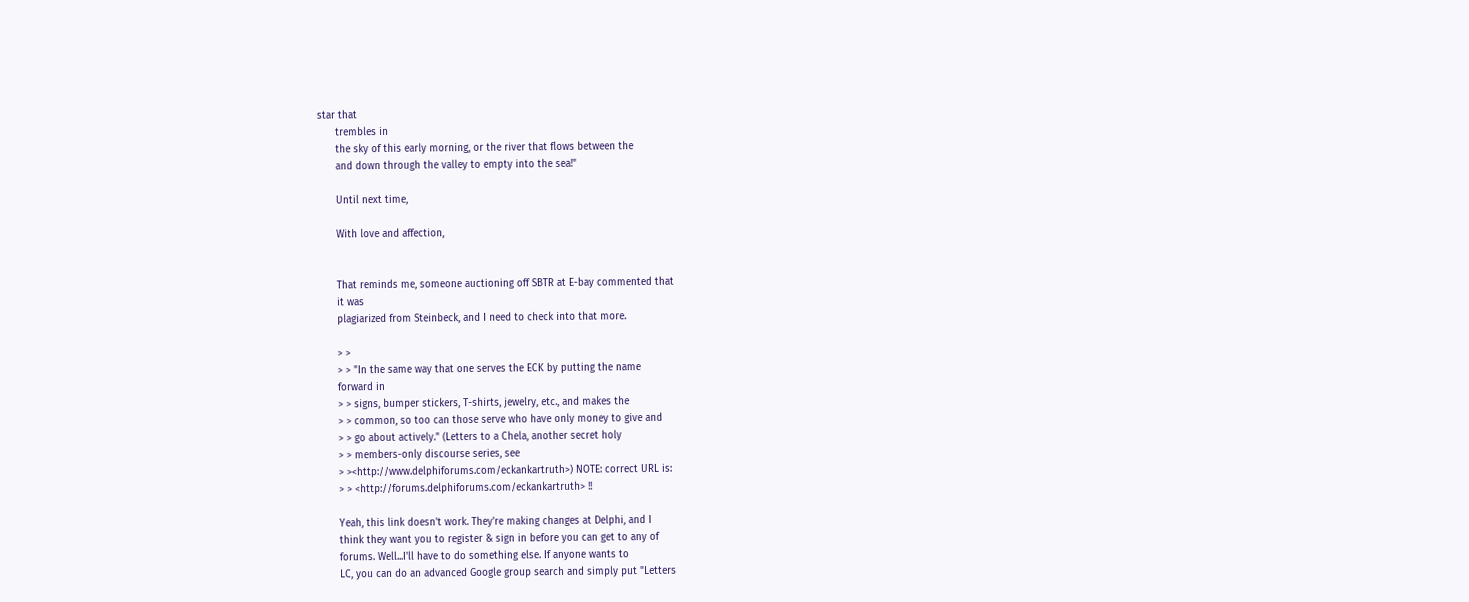star that
      trembles in
      the sky of this early morning, or the river that flows between the
      and down through the valley to empty into the sea!"

      Until next time,

      With love and affection,


      That reminds me, someone auctioning off SBTR at E-bay commented that
      it was
      plagiarized from Steinbeck, and I need to check into that more.

      > >
      > > "In the same way that one serves the ECK by putting the name
      forward in
      > > signs, bumper stickers, T-shirts, jewelry, etc., and makes the
      > > common, so too can those serve who have only money to give and
      > > go about actively." (Letters to a Chela, another secret holy
      > > members-only discourse series, see
      > ><http://www.delphiforums.com/eckankartruth>) NOTE: correct URL is:
      > > <http://forums.delphiforums.com/eckankartruth> !!

      Yeah, this link doesn't work. They're making changes at Delphi, and I
      think they want you to register & sign in before you can get to any of
      forums. Well...I'll have to do something else. If anyone wants to
      LC, you can do an advanced Google group search and simply put "Letters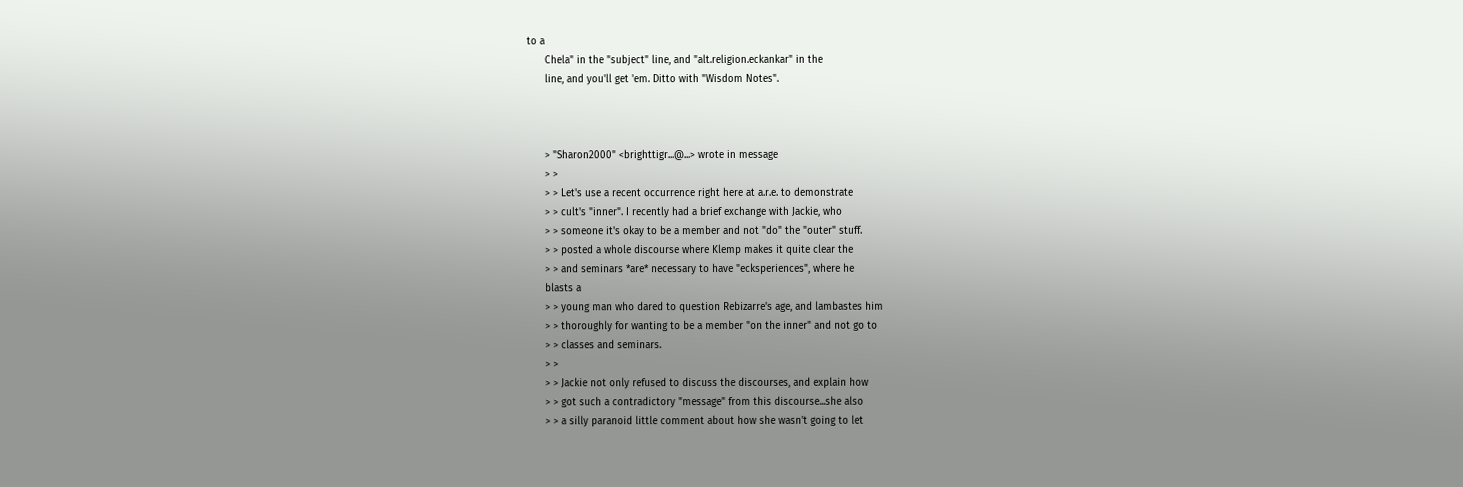to a
      Chela" in the "subject" line, and "alt.religion.eckankar" in the
      line, and you'll get 'em. Ditto with "Wisdom Notes".



      > "Sharon2000" <brighttigr...@...> wrote in message
      > >
      > > Let's use a recent occurrence right here at a.r.e. to demonstrate
      > > cult's "inner". I recently had a brief exchange with Jackie, who
      > > someone it's okay to be a member and not "do" the "outer" stuff.
      > > posted a whole discourse where Klemp makes it quite clear the
      > > and seminars *are* necessary to have "ecksperiences", where he
      blasts a
      > > young man who dared to question Rebizarre's age, and lambastes him
      > > thoroughly for wanting to be a member "on the inner" and not go to
      > > classes and seminars.
      > >
      > > Jackie not only refused to discuss the discourses, and explain how
      > > got such a contradictory "message" from this discourse...she also
      > > a silly paranoid little comment about how she wasn't going to let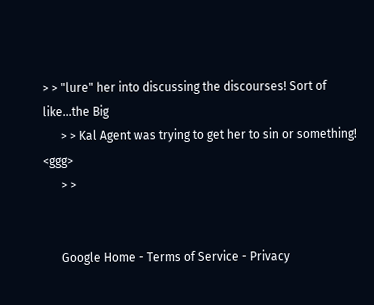> > "lure" her into discussing the discourses! Sort of like...the Big
      > > Kal Agent was trying to get her to sin or something! <ggg>
      > >


      Google Home - Terms of Service - Privacy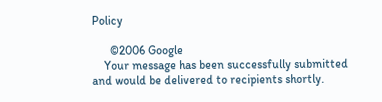Policy

      ©2006 Google
    Your message has been successfully submitted and would be delivered to recipients shortly.